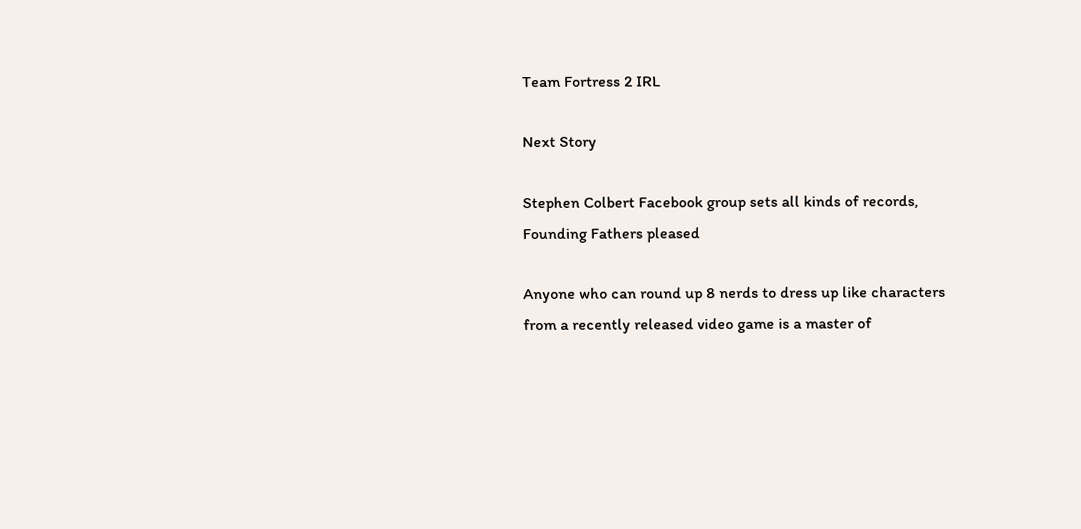Team Fortress 2 IRL

Next Story

Stephen Colbert Facebook group sets all kinds of records, Founding Fathers pleased

Anyone who can round up 8 nerds to dress up like characters from a recently released video game is a master of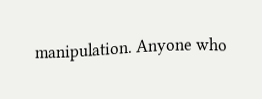manipulation. Anyone who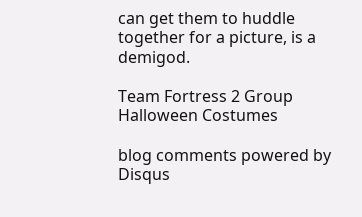can get them to huddle together for a picture, is a demigod.

Team Fortress 2 Group Halloween Costumes

blog comments powered by Disqus